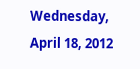Wednesday, April 18, 2012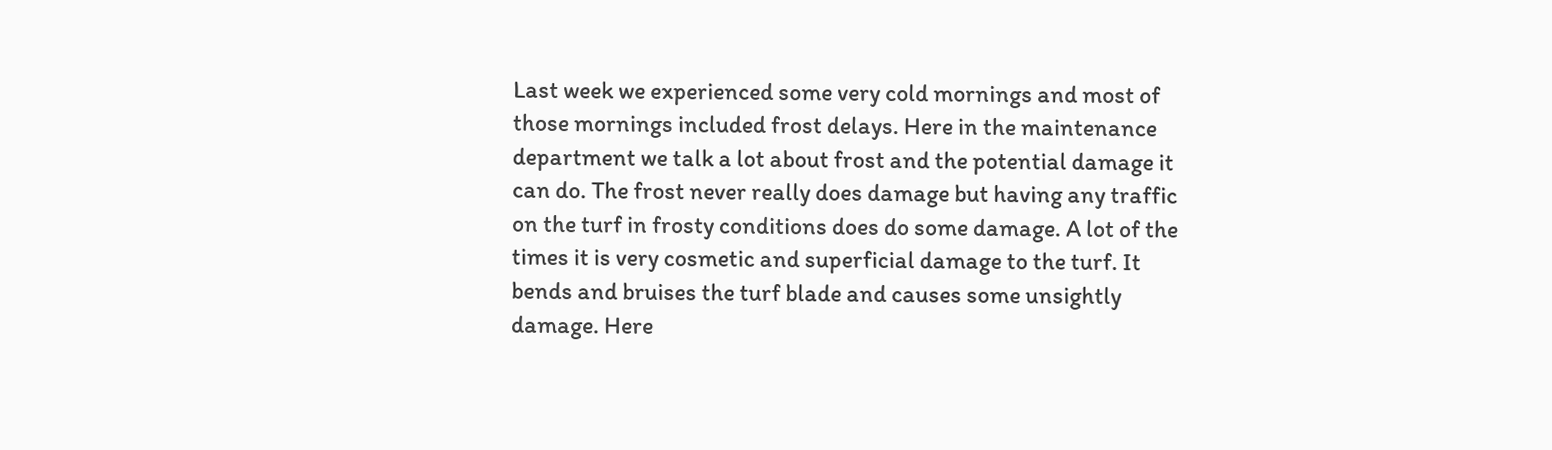Last week we experienced some very cold mornings and most of those mornings included frost delays. Here in the maintenance department we talk a lot about frost and the potential damage it can do. The frost never really does damage but having any traffic on the turf in frosty conditions does do some damage. A lot of the times it is very cosmetic and superficial damage to the turf. It bends and bruises the turf blade and causes some unsightly damage. Here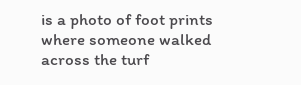is a photo of foot prints where someone walked across the turf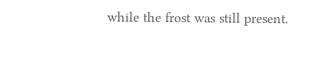while the frost was still present.